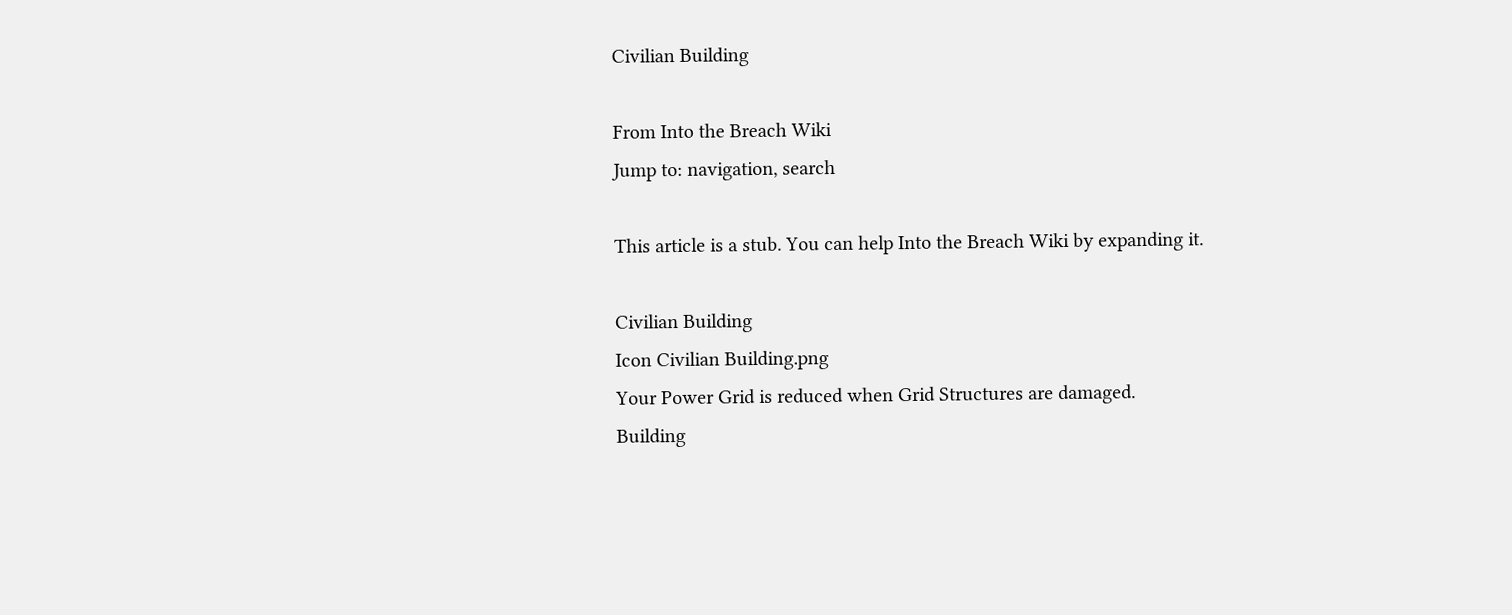Civilian Building

From Into the Breach Wiki
Jump to: navigation, search

This article is a stub. You can help Into the Breach Wiki by expanding it.

Civilian Building
Icon Civilian Building.png
Your Power Grid is reduced when Grid Structures are damaged.
Building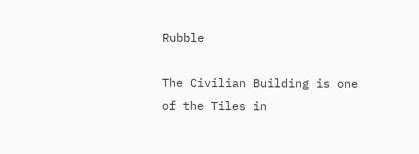Rubble

The Civilian Building is one of the Tiles in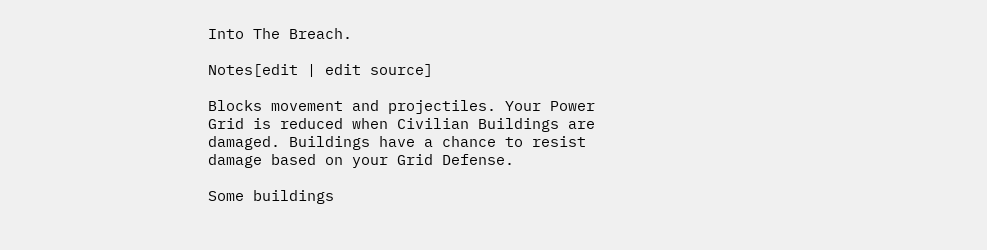Into The Breach.

Notes[edit | edit source]

Blocks movement and projectiles. Your Power Grid is reduced when Civilian Buildings are damaged. Buildings have a chance to resist damage based on your Grid Defense.

Some buildings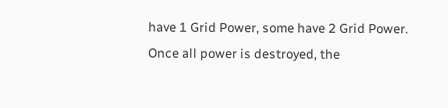have 1 Grid Power, some have 2 Grid Power. Once all power is destroyed, the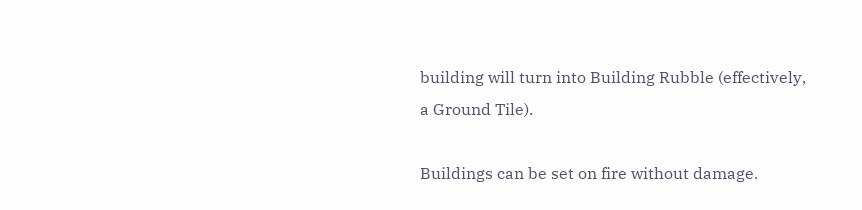building will turn into Building Rubble (effectively, a Ground Tile).

Buildings can be set on fire without damage.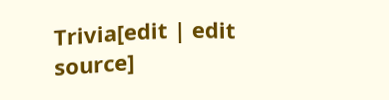Trivia[edit | edit source]